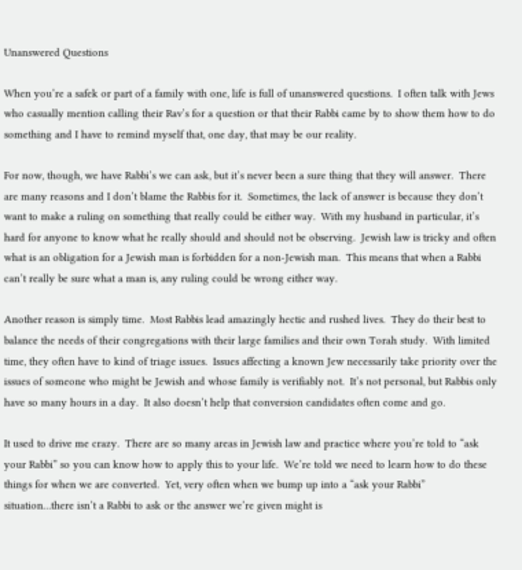Unanswered Questions

When you’re a safek or part of a family with one, life is full of unanswered questions.  I often talk with Jews who casually mention calling their Rav’s for a question or that their Rabbi came by to show them how to do something and I have to remind myself that, one day, that may be our reality.

For now, though, we have Rabbi’s we can ask, but it’s never been a sure thing that they will answer.  There are many reasons and I don’t blame the Rabbis for it.  Sometimes, the lack of answer is because they don’t want to make a ruling on something that really could be either way.  With my husband in particular, it’s hard for anyone to know what he really should and should not be observing.  Jewish law is tricky and often what is an obligation for a Jewish man is forbidden for a non-Jewish man.  This means that when a Rabbi can’t really be sure what a man is, any ruling could be wrong either way.

Another reason is simply time.  Most Rabbis lead amazingly hectic and rushed lives.  They do their best to balance the needs of their congregations with their large families and their own Torah study.  With limited time, they often have to kind of triage issues.  Issues affecting a known Jew necessarily take priority over the issues of someone who might be Jewish and whose family is verifiably not.  It’s not personal, but Rabbis only have so many hours in a day.  It also doesn’t help that conversion candidates often come and go.

It used to drive me crazy.  There are so many areas in Jewish law and practice where you’re told to “ask your Rabbi” so you can know how to apply this to your life.  We’re told we need to learn how to do these things for when we are converted.  Yet, very often when we bump up into a “ask your Rabbi” situation…there isn’t a Rabbi to ask or the answer we’re given might is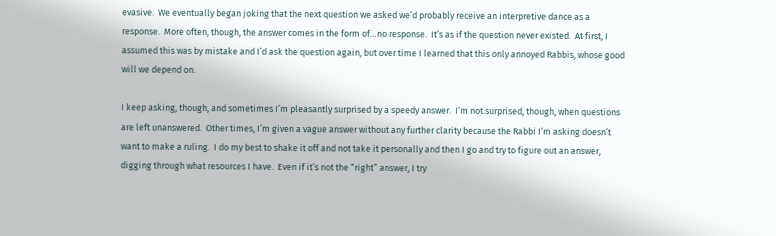evasive.  We eventually began joking that the next question we asked we’d probably receive an interpretive dance as a response.  More often, though, the answer comes in the form of…no response.  It’s as if the question never existed.  At first, I assumed this was by mistake and I’d ask the question again, but over time I learned that this only annoyed Rabbis, whose good will we depend on.

I keep asking, though, and sometimes I’m pleasantly surprised by a speedy answer.  I’m not surprised, though, when questions are left unanswered.  Other times, I’m given a vague answer without any further clarity because the Rabbi I’m asking doesn’t want to make a ruling.  I do my best to shake it off and not take it personally and then I go and try to figure out an answer, digging through what resources I have.  Even if it’s not the “right” answer, I try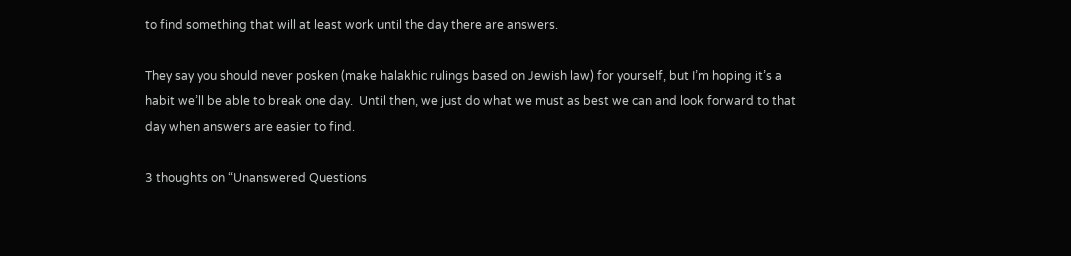to find something that will at least work until the day there are answers.

They say you should never posken (make halakhic rulings based on Jewish law) for yourself, but I’m hoping it’s a habit we’ll be able to break one day.  Until then, we just do what we must as best we can and look forward to that day when answers are easier to find.

3 thoughts on “Unanswered Questions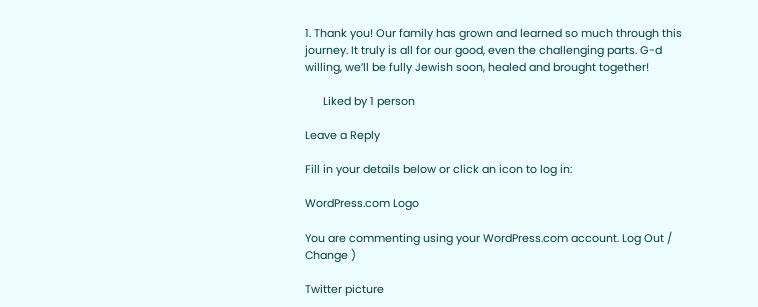1. Thank you! Our family has grown and learned so much through this journey. It truly is all for our good, even the challenging parts. G-d willing, we’ll be fully Jewish soon, healed and brought together!

      Liked by 1 person

Leave a Reply

Fill in your details below or click an icon to log in:

WordPress.com Logo

You are commenting using your WordPress.com account. Log Out /  Change )

Twitter picture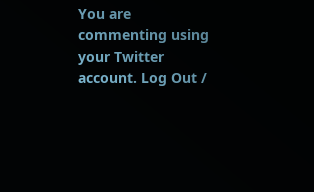You are commenting using your Twitter account. Log Out /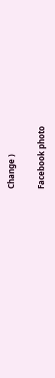Change )

Facebook photo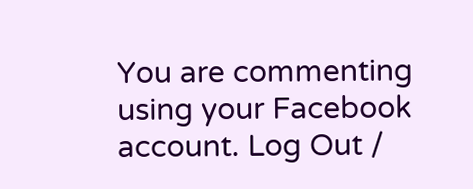You are commenting using your Facebook account. Log Out /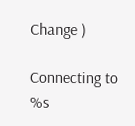Change )

Connecting to %s